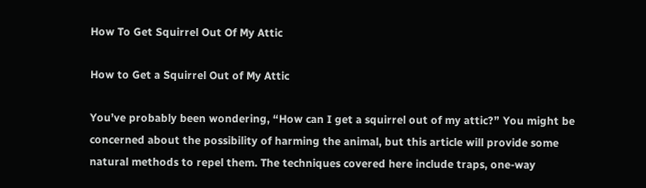How To Get Squirrel Out Of My Attic

How to Get a Squirrel Out of My Attic

You’ve probably been wondering, “How can I get a squirrel out of my attic?” You might be concerned about the possibility of harming the animal, but this article will provide some natural methods to repel them. The techniques covered here include traps, one-way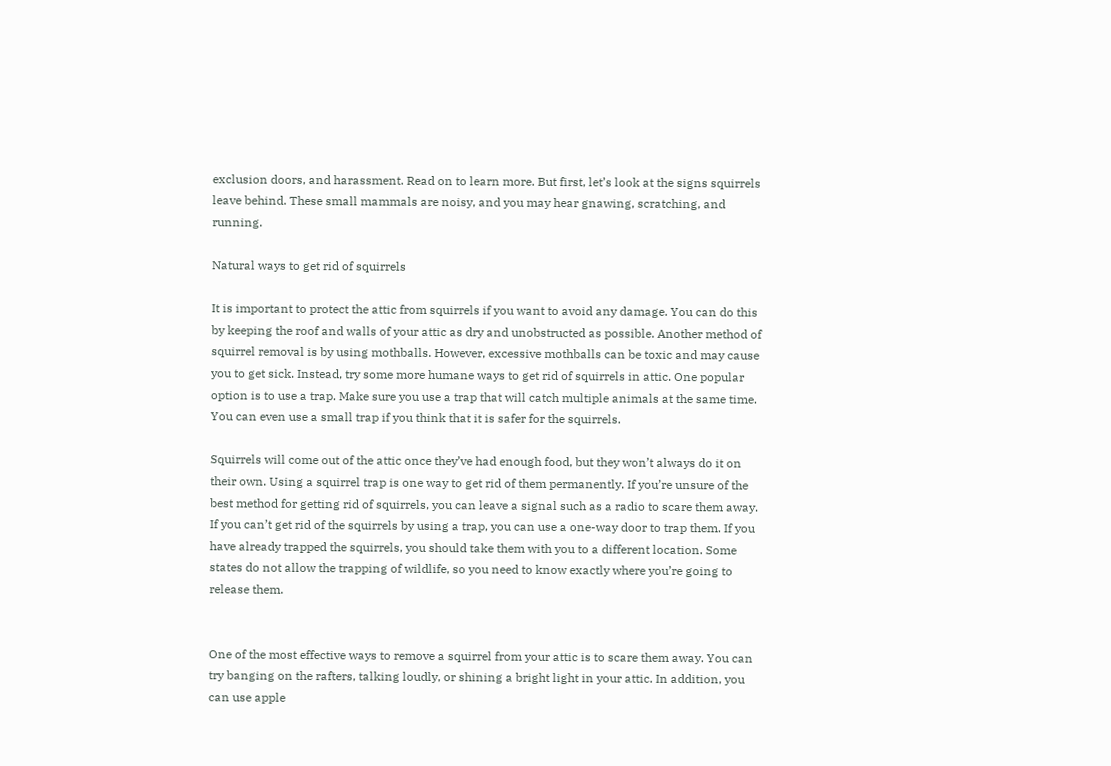exclusion doors, and harassment. Read on to learn more. But first, let’s look at the signs squirrels leave behind. These small mammals are noisy, and you may hear gnawing, scratching, and running.

Natural ways to get rid of squirrels

It is important to protect the attic from squirrels if you want to avoid any damage. You can do this by keeping the roof and walls of your attic as dry and unobstructed as possible. Another method of squirrel removal is by using mothballs. However, excessive mothballs can be toxic and may cause you to get sick. Instead, try some more humane ways to get rid of squirrels in attic. One popular option is to use a trap. Make sure you use a trap that will catch multiple animals at the same time. You can even use a small trap if you think that it is safer for the squirrels.

Squirrels will come out of the attic once they’ve had enough food, but they won’t always do it on their own. Using a squirrel trap is one way to get rid of them permanently. If you’re unsure of the best method for getting rid of squirrels, you can leave a signal such as a radio to scare them away. If you can’t get rid of the squirrels by using a trap, you can use a one-way door to trap them. If you have already trapped the squirrels, you should take them with you to a different location. Some states do not allow the trapping of wildlife, so you need to know exactly where you’re going to release them.


One of the most effective ways to remove a squirrel from your attic is to scare them away. You can try banging on the rafters, talking loudly, or shining a bright light in your attic. In addition, you can use apple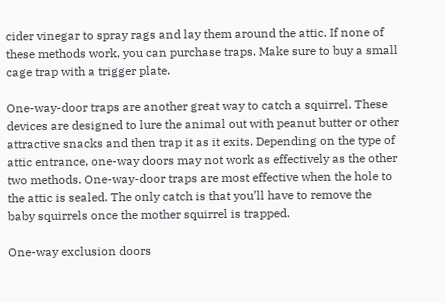cider vinegar to spray rags and lay them around the attic. If none of these methods work, you can purchase traps. Make sure to buy a small cage trap with a trigger plate.

One-way-door traps are another great way to catch a squirrel. These devices are designed to lure the animal out with peanut butter or other attractive snacks and then trap it as it exits. Depending on the type of attic entrance, one-way doors may not work as effectively as the other two methods. One-way-door traps are most effective when the hole to the attic is sealed. The only catch is that you’ll have to remove the baby squirrels once the mother squirrel is trapped.

One-way exclusion doors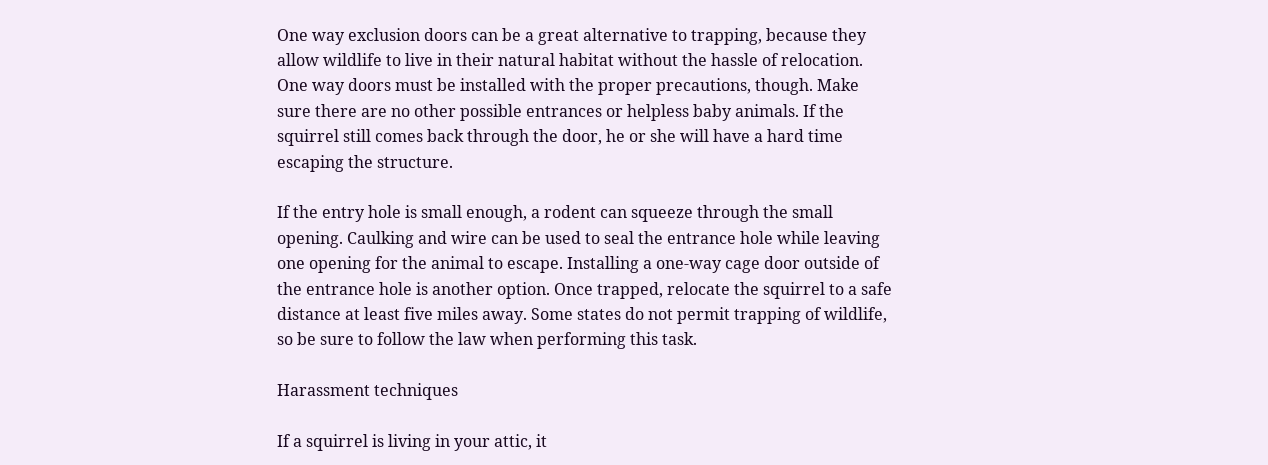One way exclusion doors can be a great alternative to trapping, because they allow wildlife to live in their natural habitat without the hassle of relocation. One way doors must be installed with the proper precautions, though. Make sure there are no other possible entrances or helpless baby animals. If the squirrel still comes back through the door, he or she will have a hard time escaping the structure.

If the entry hole is small enough, a rodent can squeeze through the small opening. Caulking and wire can be used to seal the entrance hole while leaving one opening for the animal to escape. Installing a one-way cage door outside of the entrance hole is another option. Once trapped, relocate the squirrel to a safe distance at least five miles away. Some states do not permit trapping of wildlife, so be sure to follow the law when performing this task.

Harassment techniques

If a squirrel is living in your attic, it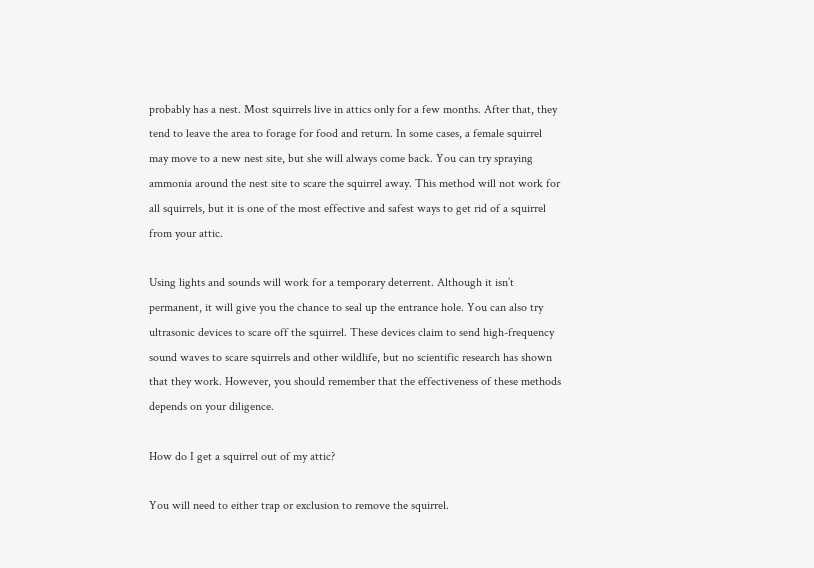probably has a nest. Most squirrels live in attics only for a few months. After that, they tend to leave the area to forage for food and return. In some cases, a female squirrel may move to a new nest site, but she will always come back. You can try spraying ammonia around the nest site to scare the squirrel away. This method will not work for all squirrels, but it is one of the most effective and safest ways to get rid of a squirrel from your attic.

Using lights and sounds will work for a temporary deterrent. Although it isn’t permanent, it will give you the chance to seal up the entrance hole. You can also try ultrasonic devices to scare off the squirrel. These devices claim to send high-frequency sound waves to scare squirrels and other wildlife, but no scientific research has shown that they work. However, you should remember that the effectiveness of these methods depends on your diligence.

How do I get a squirrel out of my attic?

You will need to either trap or exclusion to remove the squirrel.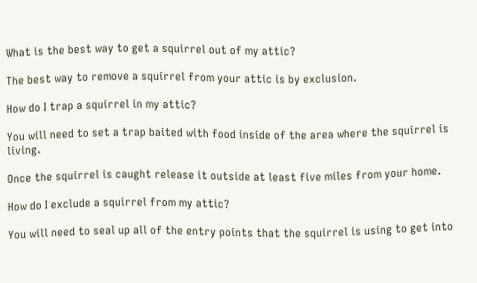What is the best way to get a squirrel out of my attic?

The best way to remove a squirrel from your attic is by exclusion.

How do I trap a squirrel in my attic?

You will need to set a trap baited with food inside of the area where the squirrel is living.

Once the squirrel is caught release it outside at least five miles from your home.

How do I exclude a squirrel from my attic?

You will need to seal up all of the entry points that the squirrel is using to get into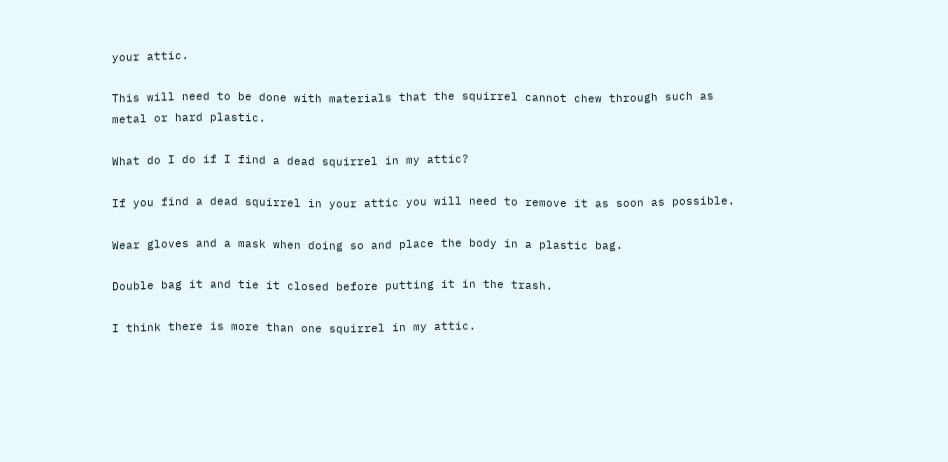your attic.

This will need to be done with materials that the squirrel cannot chew through such as metal or hard plastic.

What do I do if I find a dead squirrel in my attic?

If you find a dead squirrel in your attic you will need to remove it as soon as possible.

Wear gloves and a mask when doing so and place the body in a plastic bag.

Double bag it and tie it closed before putting it in the trash.

I think there is more than one squirrel in my attic.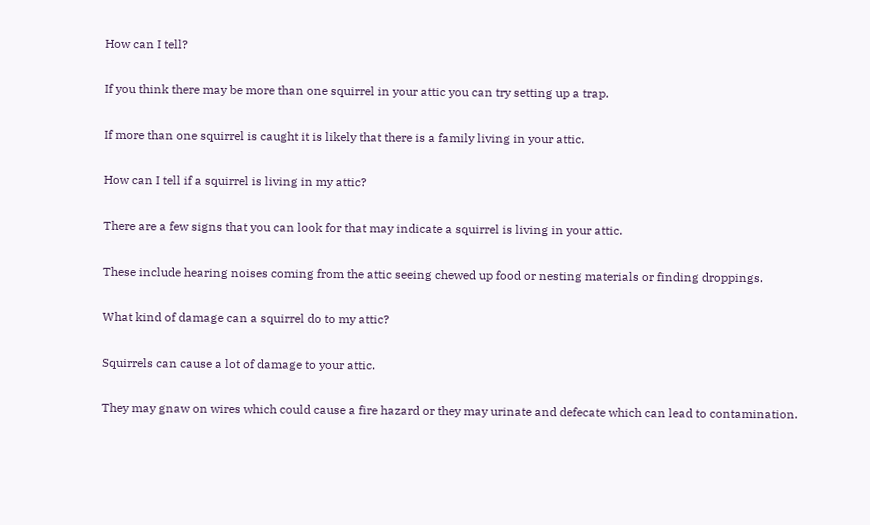How can I tell?

If you think there may be more than one squirrel in your attic you can try setting up a trap.

If more than one squirrel is caught it is likely that there is a family living in your attic.

How can I tell if a squirrel is living in my attic?

There are a few signs that you can look for that may indicate a squirrel is living in your attic.

These include hearing noises coming from the attic seeing chewed up food or nesting materials or finding droppings.

What kind of damage can a squirrel do to my attic?

Squirrels can cause a lot of damage to your attic.

They may gnaw on wires which could cause a fire hazard or they may urinate and defecate which can lead to contamination.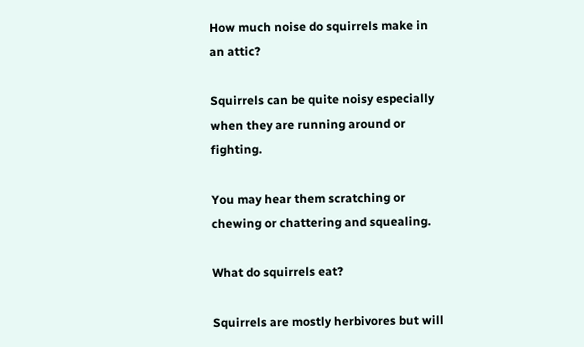How much noise do squirrels make in an attic?

Squirrels can be quite noisy especially when they are running around or fighting.

You may hear them scratching or chewing or chattering and squealing.

What do squirrels eat?

Squirrels are mostly herbivores but will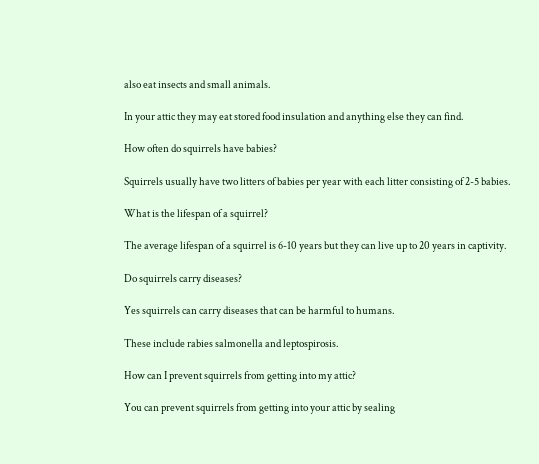also eat insects and small animals.

In your attic they may eat stored food insulation and anything else they can find.

How often do squirrels have babies?

Squirrels usually have two litters of babies per year with each litter consisting of 2-5 babies.

What is the lifespan of a squirrel?

The average lifespan of a squirrel is 6-10 years but they can live up to 20 years in captivity.

Do squirrels carry diseases?

Yes squirrels can carry diseases that can be harmful to humans.

These include rabies salmonella and leptospirosis.

How can I prevent squirrels from getting into my attic?

You can prevent squirrels from getting into your attic by sealing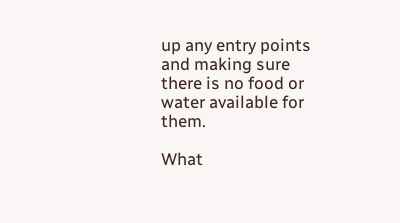up any entry points and making sure there is no food or water available for them.

What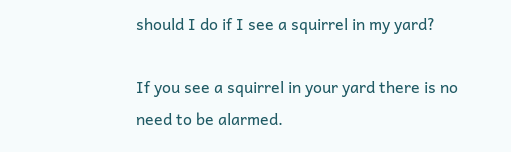should I do if I see a squirrel in my yard?

If you see a squirrel in your yard there is no need to be alarmed.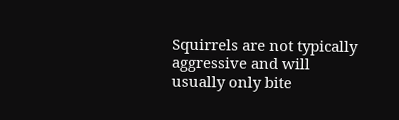Squirrels are not typically aggressive and will usually only bite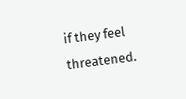if they feel threatened.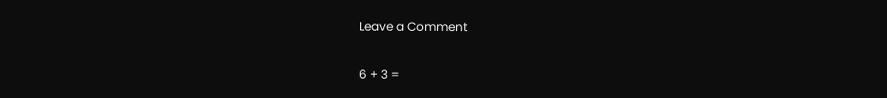Leave a Comment

6 + 3 =